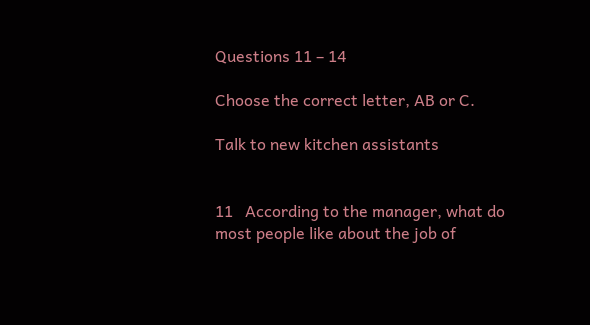Questions 11 – 14

Choose the correct letter, AB or C.

Talk to new kitchen assistants


11   According to the manager, what do most people like about the job of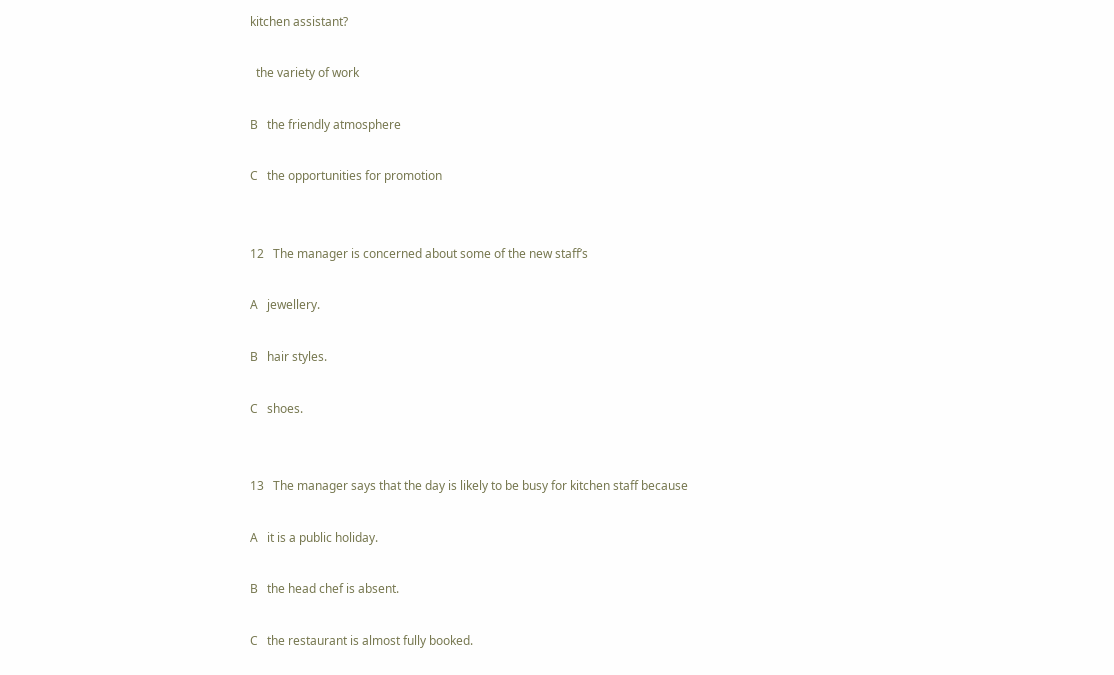kitchen assistant?

  the variety of work

B   the friendly atmosphere

C   the opportunities for promotion


12   The manager is concerned about some of the new staff’s

A   jewellery.

B   hair styles.

C   shoes.


13   The manager says that the day is likely to be busy for kitchen staff because

A   it is a public holiday.

B   the head chef is absent.

C   the restaurant is almost fully booked.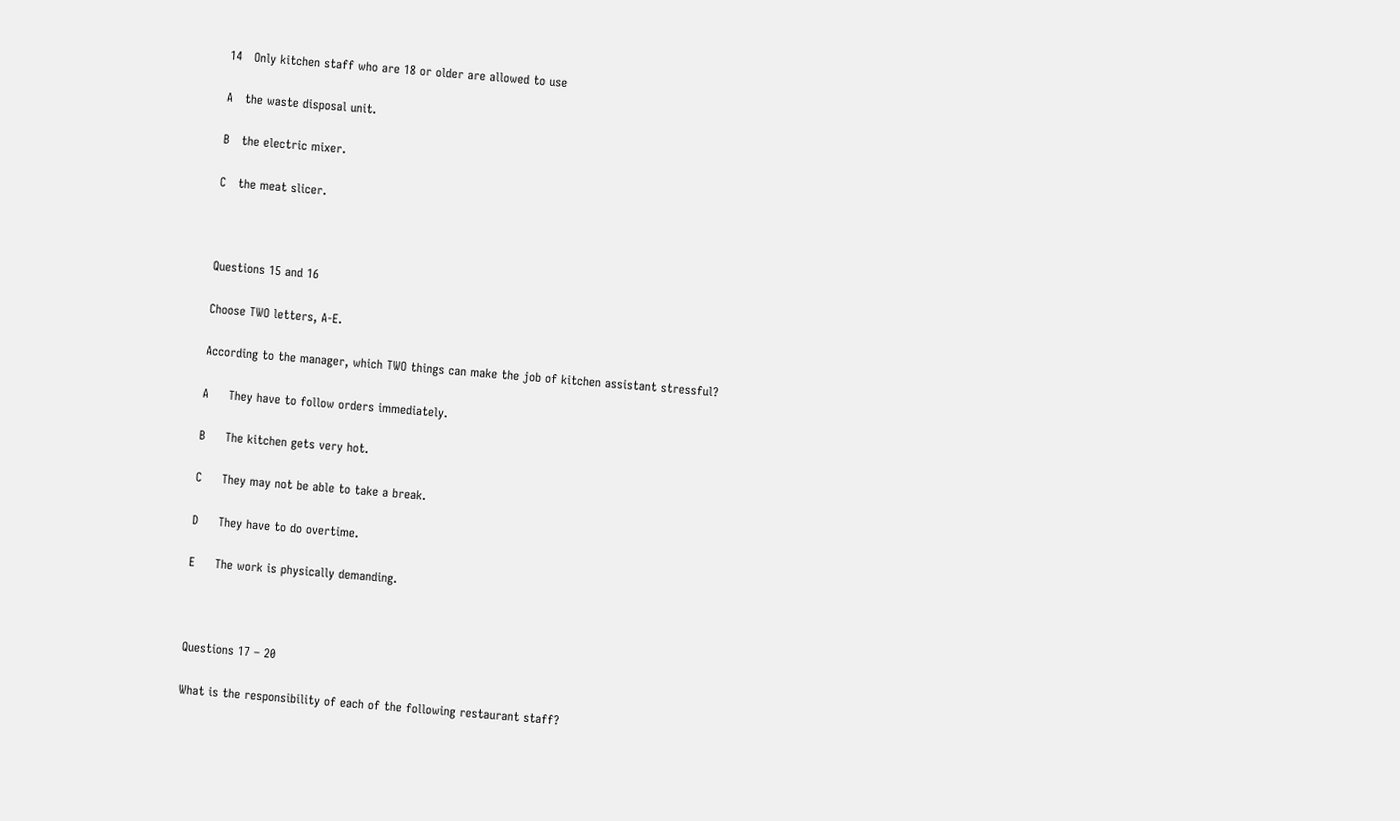14   Only kitchen staff who are 18 or older are allowed to use

A   the waste disposal unit.

B   the electric mixer.

C   the meat slicer.



Questions 15 and 16

Choose TWO letters, A-E.

According to the manager, which TWO things can make the job of kitchen assistant stressful?

A     They have to follow orders immediately.

B     The kitchen gets very hot.

C     They may not be able to take a break.

D     They have to do overtime.

E     The work is physically demanding.



Questions 17 – 20

What is the responsibility of each of the following restaurant staff?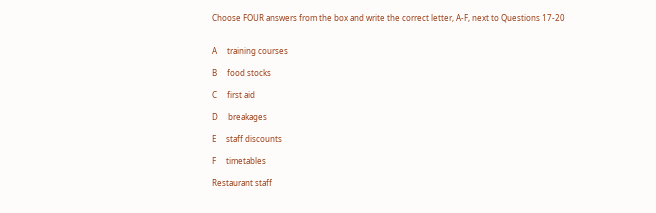Choose FOUR answers from the box and write the correct letter, A-F, next to Questions 17-20


A     training courses

B     food stocks

C     first aid

D     breakages

E     staff discounts

F     timetables

Restaurant staff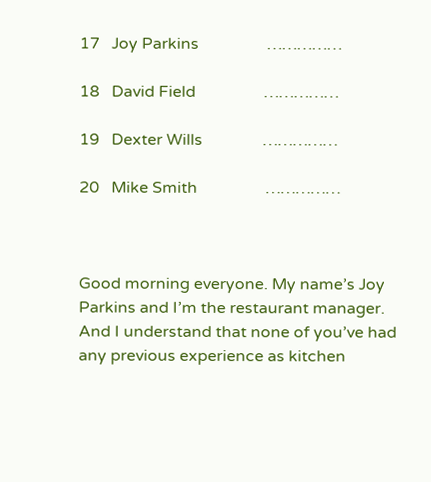17   Joy Parkins                 ……………

18   David Field                 ……………

19   Dexter Wills               ……………

20   Mike Smith                 ……………



Good morning everyone. My name’s Joy Parkins and I’m the restaurant manager. And I understand that none of you’ve had any previous experience as kitchen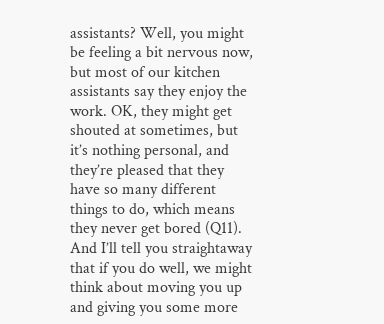assistants? Well, you might be feeling a bit nervous now, but most of our kitchen assistants say they enjoy the work. OK, they might get shouted at sometimes, but it’s nothing personal, and they’re pleased that they have so many different things to do, which means they never get bored (Q11). And I’ll tell you straightaway that if you do well, we might think about moving you up and giving you some more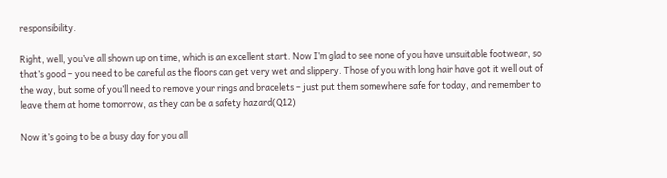responsibility.

Right, well, you’ve all shown up on time, which is an excellent start. Now I’m glad to see none of you have unsuitable footwear, so that’s good – you need to be careful as the floors can get very wet and slippery. Those of you with long hair have got it well out of the way, but some of you’ll need to remove your rings and bracelets – just put them somewhere safe for today, and remember to leave them at home tomorrow, as they can be a safety hazard(Q12)

Now it’s going to be a busy day for you all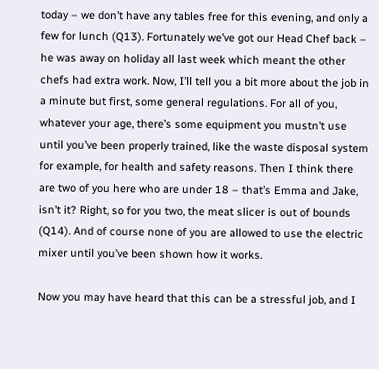today – we don’t have any tables free for this evening, and only a few for lunch (Q13). Fortunately we’ve got our Head Chef back – he was away on holiday all last week which meant the other chefs had extra work. Now, I’ll tell you a bit more about the job in a minute but first, some general regulations. For all of you, whatever your age, there’s some equipment you mustn’t use until you’ve been properly trained, like the waste disposal system for example, for health and safety reasons. Then I think there are two of you here who are under 18 – that’s Emma and Jake, isn’t it? Right, so for you two, the meat slicer is out of bounds (Q14). And of course none of you are allowed to use the electric mixer until you’ve been shown how it works.

Now you may have heard that this can be a stressful job, and I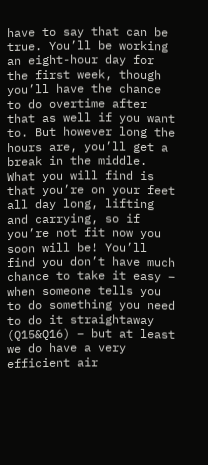have to say that can be true. You’ll be working an eight-hour day for the first week, though you’ll have the chance to do overtime after that as well if you want to. But however long the hours are, you’ll get a break in the middle. What you will find is that you’re on your feet all day long, lifting and carrying, so if you’re not fit now you soon will be! You’ll find you don’t have much chance to take it easy – when someone tells you to do something you need to do it straightaway (Q15&Q16) – but at least we do have a very efficient air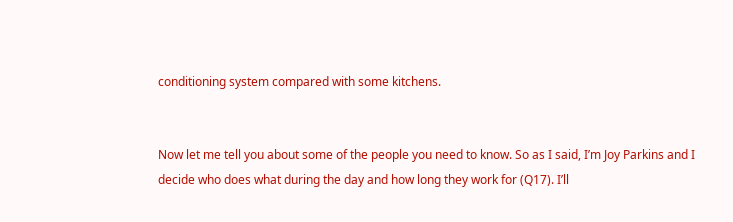conditioning system compared with some kitchens.


Now let me tell you about some of the people you need to know. So as I said, I’m Joy Parkins and I decide who does what during the day and how long they work for (Q17). I’ll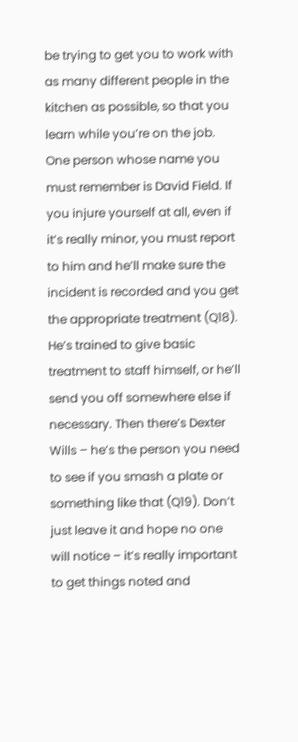be trying to get you to work with as many different people in the kitchen as possible, so that you learn while you’re on the job. One person whose name you must remember is David Field. If you injure yourself at all, even if it’s really minor, you must report to him and he’ll make sure the incident is recorded and you get the appropriate treatment (Q18). He’s trained to give basic treatment to staff himself, or he’ll send you off somewhere else if necessary. Then there’s Dexter Wills – he’s the person you need to see if you smash a plate or something like that (Q19). Don’t just leave it and hope no one will notice – it’s really important to get things noted and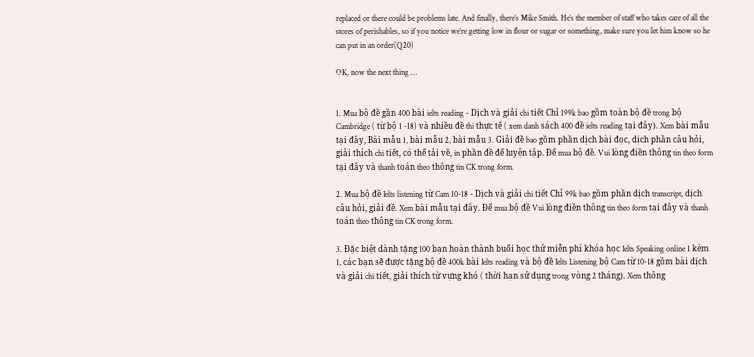replaced or there could be problems late. And finally, there’s Mike Smith. He’s the member of staff who takes care of all the stores of perishables, so if you notice we’re getting low in flour or sugar or something, make sure you let him know so he can put in an order(Q20)

OK, now the next thing …


1. Mua bộ đề gần 400 bài ielts reading - Dịch và giải chi tiết Chỉ 199k bao gồm toàn bộ đề trong bộ Cambridge ( từ bộ 1 -18) và nhiều đề thi thực tế ( xem danh sách 400 đề ielts reading tại đây). Xem bài mẫu tại đây, Bài mẫu 1, bài mẫu 2, bài mẫu 3. Giải đề bao gồm phần dịch bài đọc, dịch phần câu hỏi, giải thích chi tiết, có thể tải về, in phần đề để luyện tập. Để mua bộ đề. Vui lòng điền thông tin theo form tại đây và thanh toán theo thông tin CK trong form.

2. Mua bộ đề Ielts listening từ Cam 10-18 - Dịch và giải chi tiết Chỉ 99k bao gồm phần dịch transcript, dịch câu hỏi, giải đề. Xem bài mẫu tại đây. Để mua bộ đề Vui lòng điền thông tin theo form tại đây và thanh toán theo thông tin CK trong form.

3. Đặc biệt dành tặng 100 bạn hoàn thành buổi học thử miễn phí khóa học Ielts Speaking online 1 kèm 1, các bạn sẽ được tặng bộ đề 400k bài Ielts reading và bộ đề Ielts Listening bộ Cam từ 10-18 gồm bài dịch và giải chi tiết, giải thích từ vựng khó ( thời hạn sử dụng trong vòng 2 tháng). Xem thông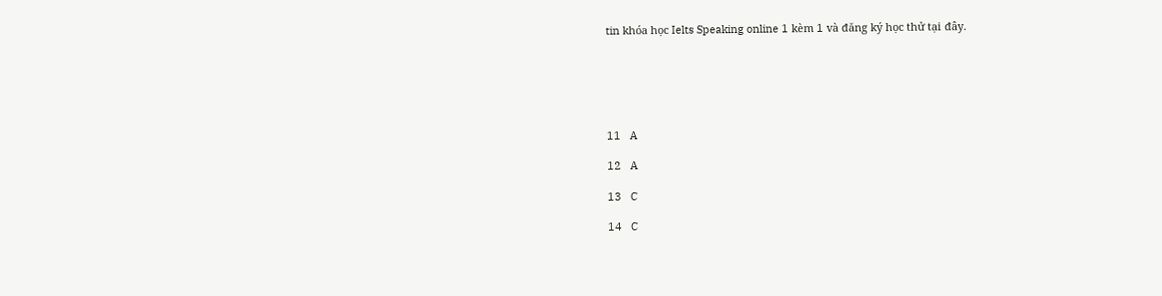tin khóa học Ielts Speaking online 1 kèm 1 và đăng ký học thử tại đây.






11   A

12   A

13   C

14   C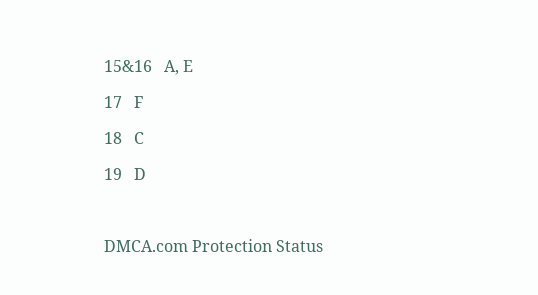15&16   A, E

17   F

18   C

19   D



DMCA.com Protection Status